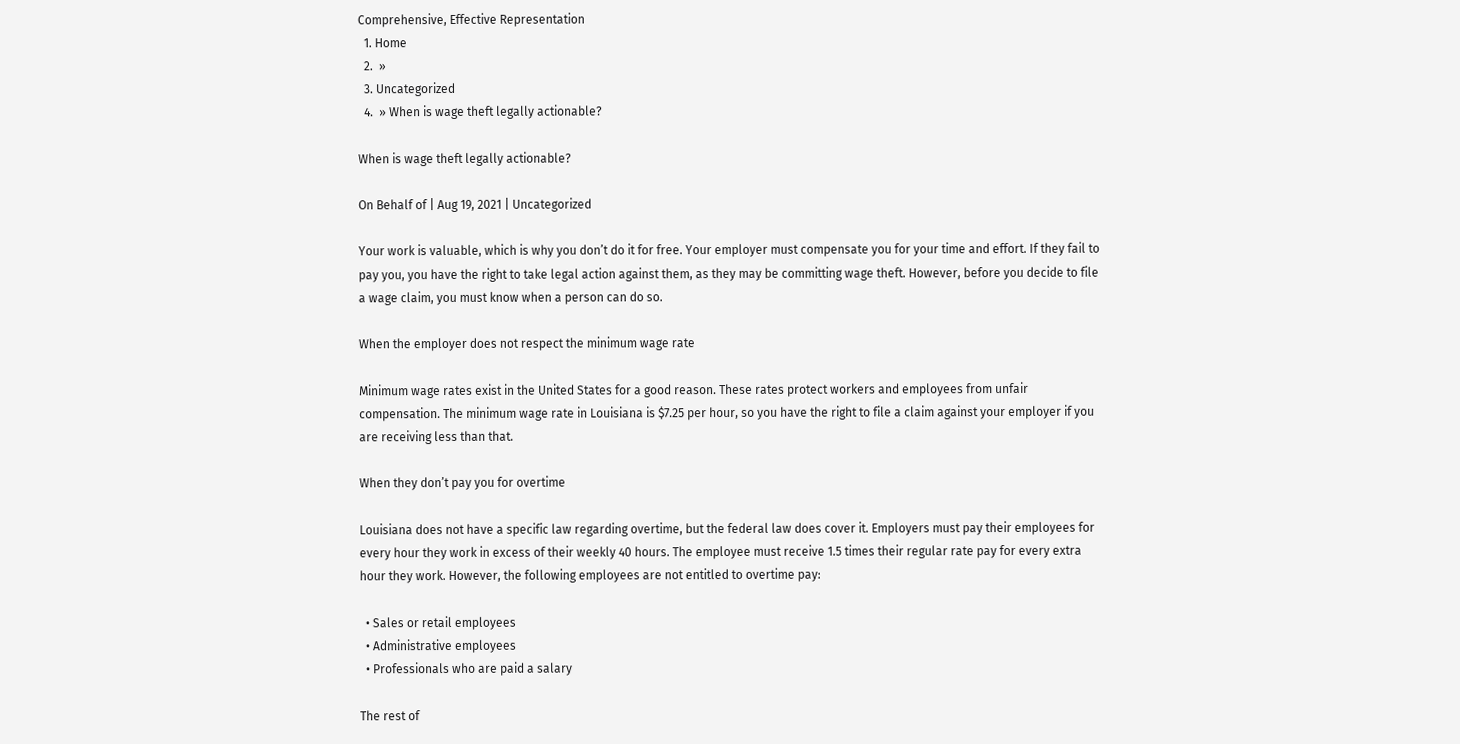Comprehensive, Effective Representation
  1. Home
  2.  »
  3. Uncategorized
  4.  » When is wage theft legally actionable?

When is wage theft legally actionable?

On Behalf of | Aug 19, 2021 | Uncategorized

Your work is valuable, which is why you don’t do it for free. Your employer must compensate you for your time and effort. If they fail to pay you, you have the right to take legal action against them, as they may be committing wage theft. However, before you decide to file a wage claim, you must know when a person can do so.

When the employer does not respect the minimum wage rate

Minimum wage rates exist in the United States for a good reason. These rates protect workers and employees from unfair compensation. The minimum wage rate in Louisiana is $7.25 per hour, so you have the right to file a claim against your employer if you are receiving less than that.

When they don’t pay you for overtime

Louisiana does not have a specific law regarding overtime, but the federal law does cover it. Employers must pay their employees for every hour they work in excess of their weekly 40 hours. The employee must receive 1.5 times their regular rate pay for every extra hour they work. However, the following employees are not entitled to overtime pay:

  • Sales or retail employees
  • Administrative employees
  • Professionals who are paid a salary

The rest of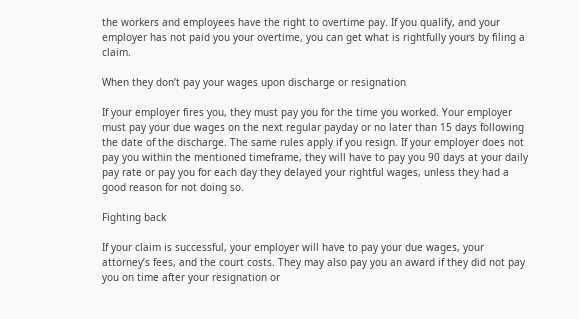the workers and employees have the right to overtime pay. If you qualify, and your employer has not paid you your overtime, you can get what is rightfully yours by filing a claim.

When they don’t pay your wages upon discharge or resignation

If your employer fires you, they must pay you for the time you worked. Your employer must pay your due wages on the next regular payday or no later than 15 days following the date of the discharge. The same rules apply if you resign. If your employer does not pay you within the mentioned timeframe, they will have to pay you 90 days at your daily pay rate or pay you for each day they delayed your rightful wages, unless they had a good reason for not doing so.

Fighting back

If your claim is successful, your employer will have to pay your due wages, your attorney’s fees, and the court costs. They may also pay you an award if they did not pay you on time after your resignation or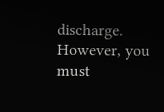discharge. However, you must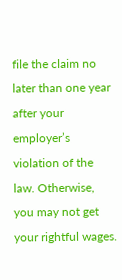file the claim no later than one year after your employer’s violation of the law. Otherwise, you may not get your rightful wages.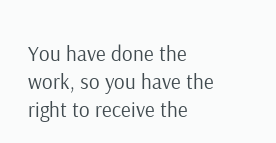You have done the work, so you have the right to receive the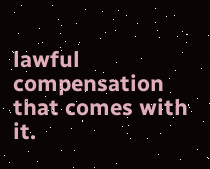lawful compensation that comes with it.